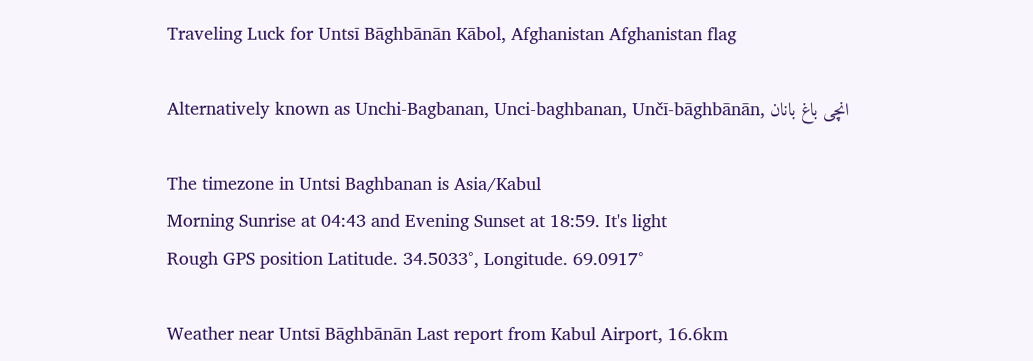Traveling Luck for Untsī Bāghbānān Kābol, Afghanistan Afghanistan flag

Alternatively known as Unchi-Bagbanan, Unci-baghbanan, Unčī-bāghbānān, انچی باغ بانان

The timezone in Untsi Baghbanan is Asia/Kabul
Morning Sunrise at 04:43 and Evening Sunset at 18:59. It's light
Rough GPS position Latitude. 34.5033°, Longitude. 69.0917°

Weather near Untsī Bāghbānān Last report from Kabul Airport, 16.6km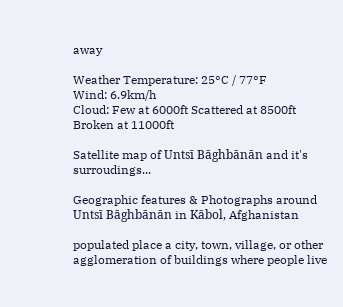away

Weather Temperature: 25°C / 77°F
Wind: 6.9km/h
Cloud: Few at 6000ft Scattered at 8500ft Broken at 11000ft

Satellite map of Untsī Bāghbānān and it's surroudings...

Geographic features & Photographs around Untsī Bāghbānān in Kābol, Afghanistan

populated place a city, town, village, or other agglomeration of buildings where people live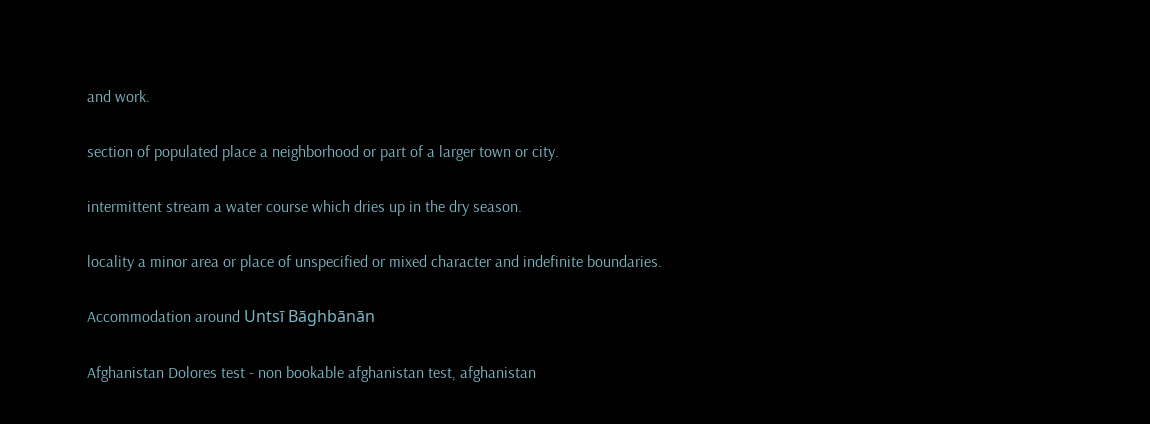and work.

section of populated place a neighborhood or part of a larger town or city.

intermittent stream a water course which dries up in the dry season.

locality a minor area or place of unspecified or mixed character and indefinite boundaries.

Accommodation around Untsī Bāghbānān

Afghanistan Dolores test - non bookable afghanistan test, afghanistan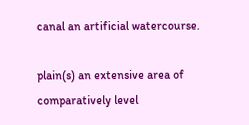canal an artificial watercourse.

plain(s) an extensive area of comparatively level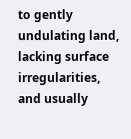to gently undulating land, lacking surface irregularities, and usually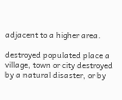adjacent to a higher area.

destroyed populated place a village, town or city destroyed by a natural disaster, or by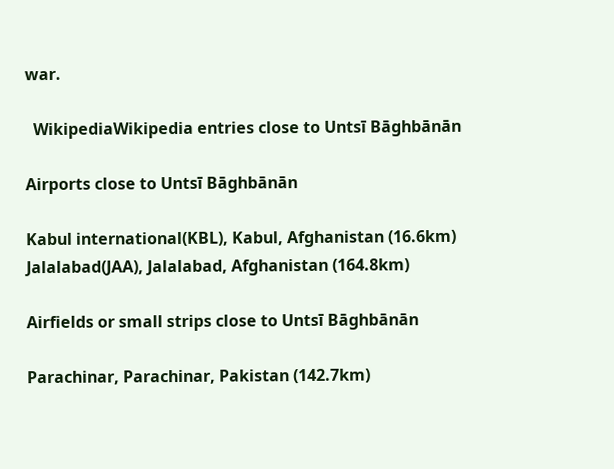war.

  WikipediaWikipedia entries close to Untsī Bāghbānān

Airports close to Untsī Bāghbānān

Kabul international(KBL), Kabul, Afghanistan (16.6km)
Jalalabad(JAA), Jalalabad, Afghanistan (164.8km)

Airfields or small strips close to Untsī Bāghbānān

Parachinar, Parachinar, Pakistan (142.7km)